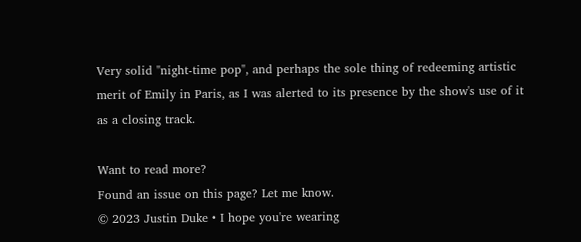Very solid "night-time pop", and perhaps the sole thing of redeeming artistic merit of Emily in Paris, as I was alerted to its presence by the show's use of it as a closing track.

Want to read more?
Found an issue on this page? Let me know.
© 2023 Justin Duke • I hope you're wearing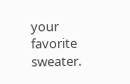your favorite sweater.